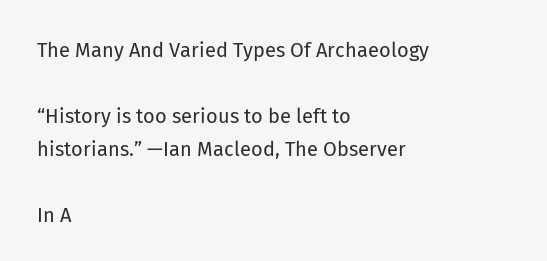The Many And Varied Types Of Archaeology

“History is too serious to be left to historians.” —Ian Macleod, The Observer

In A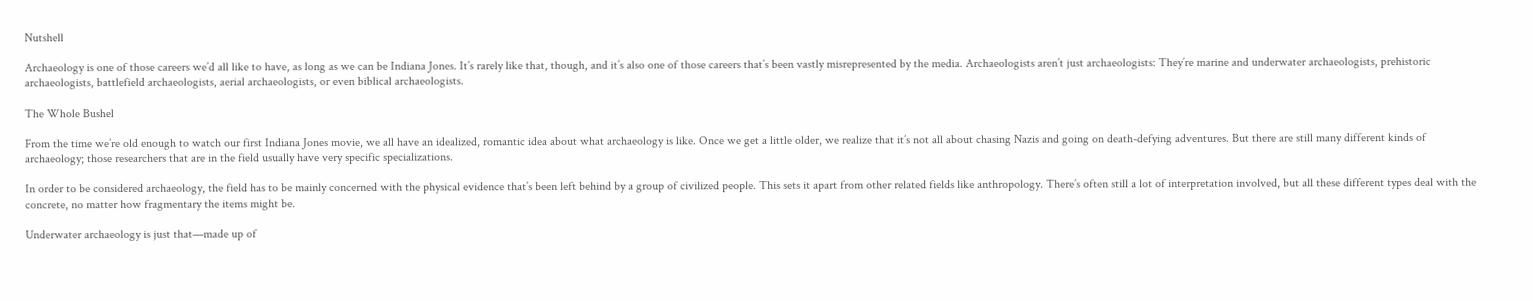Nutshell

Archaeology is one of those careers we’d all like to have, as long as we can be Indiana Jones. It’s rarely like that, though, and it’s also one of those careers that’s been vastly misrepresented by the media. Archaeologists aren’t just archaeologists: They’re marine and underwater archaeologists, prehistoric archaeologists, battlefield archaeologists, aerial archaeologists, or even biblical archaeologists.

The Whole Bushel

From the time we’re old enough to watch our first Indiana Jones movie, we all have an idealized, romantic idea about what archaeology is like. Once we get a little older, we realize that it’s not all about chasing Nazis and going on death-defying adventures. But there are still many different kinds of archaeology; those researchers that are in the field usually have very specific specializations.

In order to be considered archaeology, the field has to be mainly concerned with the physical evidence that’s been left behind by a group of civilized people. This sets it apart from other related fields like anthropology. There’s often still a lot of interpretation involved, but all these different types deal with the concrete, no matter how fragmentary the items might be.

Underwater archaeology is just that—made up of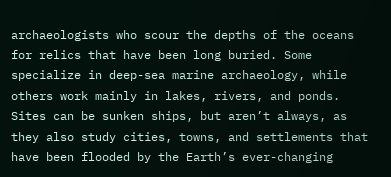archaeologists who scour the depths of the oceans for relics that have been long buried. Some specialize in deep-sea marine archaeology, while others work mainly in lakes, rivers, and ponds. Sites can be sunken ships, but aren’t always, as they also study cities, towns, and settlements that have been flooded by the Earth’s ever-changing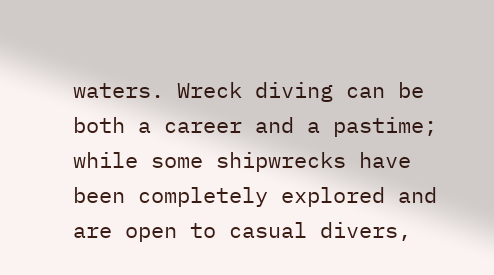waters. Wreck diving can be both a career and a pastime; while some shipwrecks have been completely explored and are open to casual divers,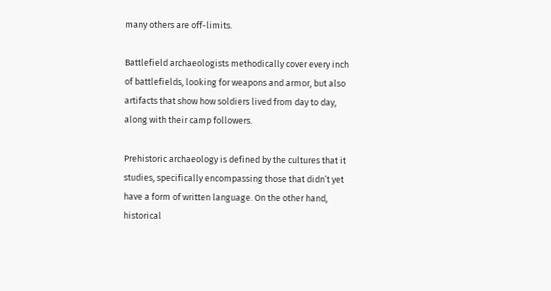many others are off-limits.

Battlefield archaeologists methodically cover every inch of battlefields, looking for weapons and armor, but also artifacts that show how soldiers lived from day to day, along with their camp followers.

Prehistoric archaeology is defined by the cultures that it studies, specifically encompassing those that didn’t yet have a form of written language. On the other hand, historical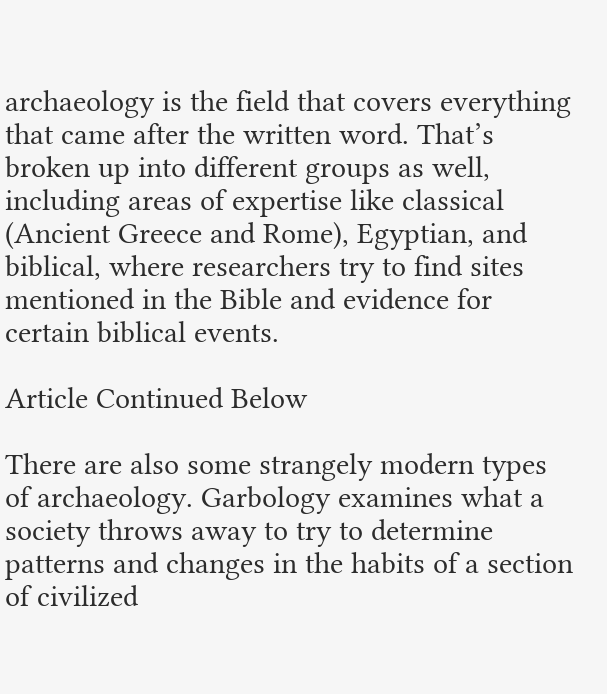archaeology is the field that covers everything that came after the written word. That’s broken up into different groups as well, including areas of expertise like classical (Ancient Greece and Rome), Egyptian, and biblical, where researchers try to find sites mentioned in the Bible and evidence for certain biblical events.

Article Continued Below

There are also some strangely modern types of archaeology. Garbology examines what a society throws away to try to determine patterns and changes in the habits of a section of civilized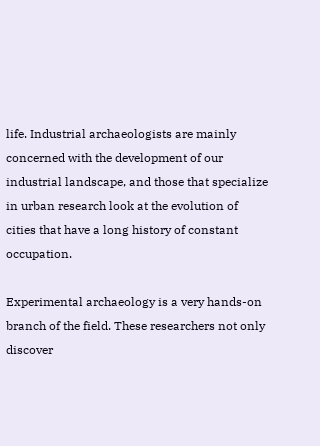life. Industrial archaeologists are mainly concerned with the development of our industrial landscape, and those that specialize in urban research look at the evolution of cities that have a long history of constant occupation.

Experimental archaeology is a very hands-on branch of the field. These researchers not only discover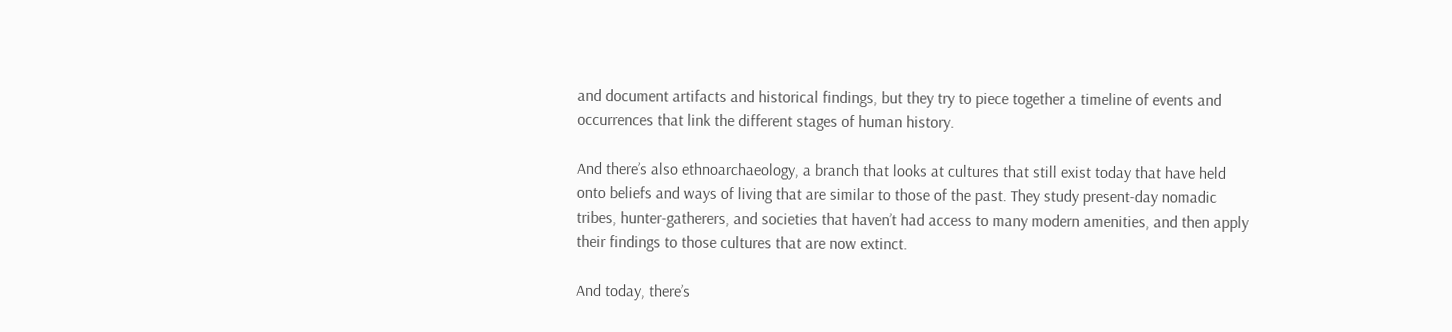and document artifacts and historical findings, but they try to piece together a timeline of events and occurrences that link the different stages of human history.

And there’s also ethnoarchaeology, a branch that looks at cultures that still exist today that have held onto beliefs and ways of living that are similar to those of the past. They study present-day nomadic tribes, hunter-gatherers, and societies that haven’t had access to many modern amenities, and then apply their findings to those cultures that are now extinct.

And today, there’s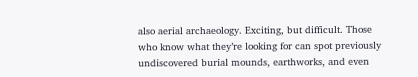also aerial archaeology. Exciting, but difficult. Those who know what they’re looking for can spot previously undiscovered burial mounds, earthworks, and even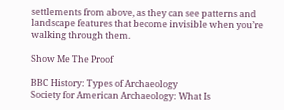settlements from above, as they can see patterns and landscape features that become invisible when you’re walking through them.

Show Me The Proof

BBC History: Types of Archaeology
Society for American Archaeology: What Is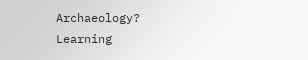Archaeology?
Learning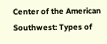Center of the American Southwest: Types of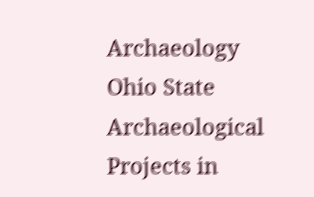Archaeology
Ohio State Archaeological Projects in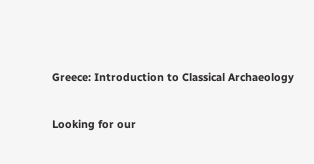Greece: Introduction to Classical Archaeology

Looking for our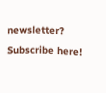newsletter? Subscribe here!